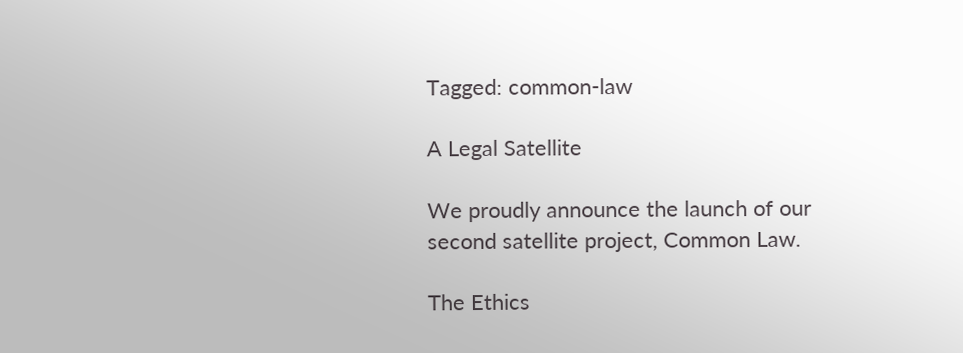Tagged: common-law

A Legal Satellite

We proudly announce the launch of our second satellite project, Common Law.

The Ethics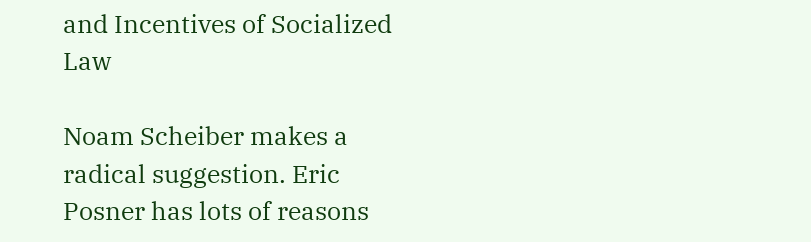and Incentives of Socialized Law

Noam Scheiber makes a radical suggestion. Eric Posner has lots of reasons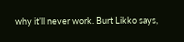why it’ll never work. Burt Likko says,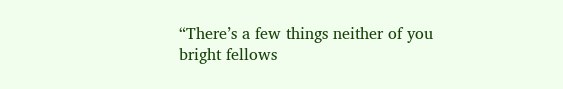“There’s a few things neither of you bright fellows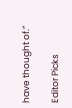have thought of.”

Editor Picks